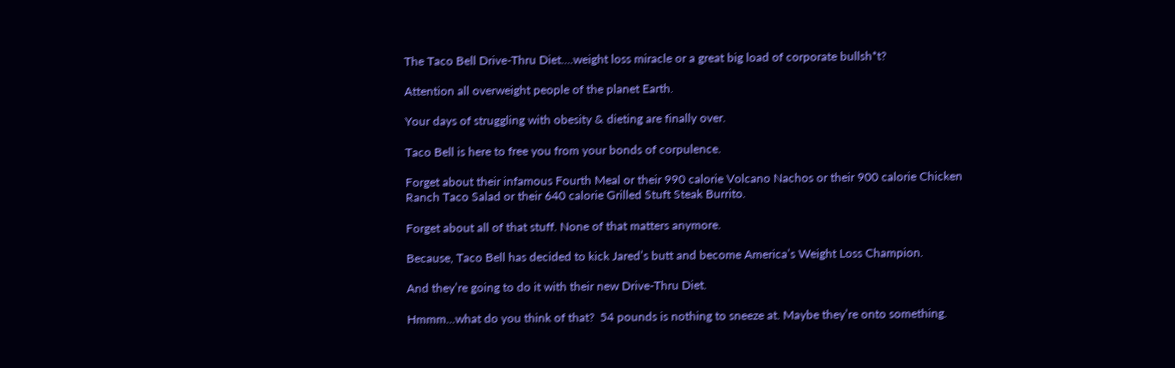The Taco Bell Drive-Thru Diet….weight loss miracle or a great big load of corporate bullsh*t?

Attention all overweight people of the planet Earth.

Your days of struggling with obesity & dieting are finally over.

Taco Bell is here to free you from your bonds of corpulence.

Forget about their infamous Fourth Meal or their 990 calorie Volcano Nachos or their 900 calorie Chicken Ranch Taco Salad or their 640 calorie Grilled Stuft Steak Burrito.

Forget about all of that stuff. None of that matters anymore.

Because, Taco Bell has decided to kick Jared’s butt and become America’s Weight Loss Champion.

And they’re going to do it with their new Drive-Thru Diet.

Hmmm…what do you think of that?  54 pounds is nothing to sneeze at. Maybe they’re onto something.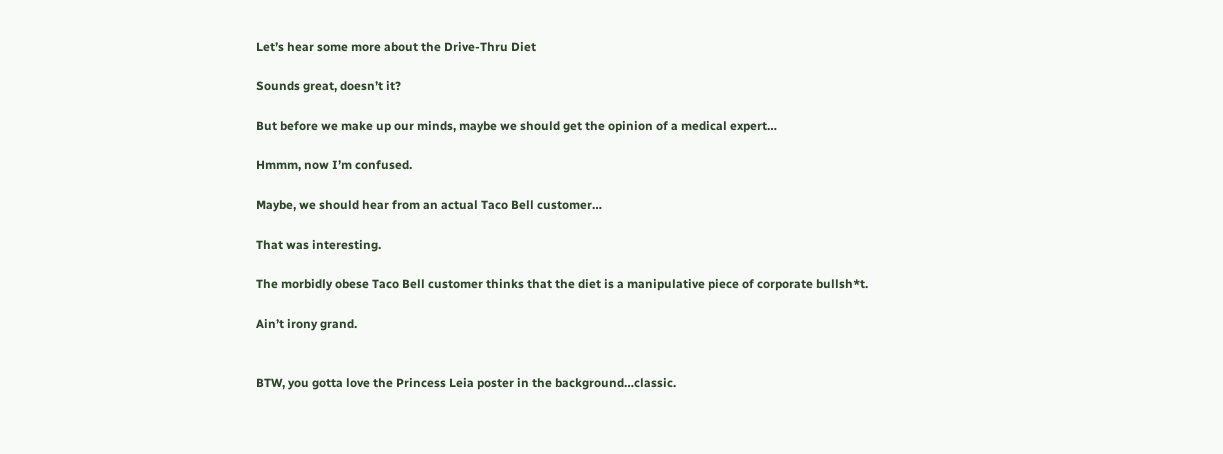Let’s hear some more about the Drive-Thru Diet

Sounds great, doesn’t it?

But before we make up our minds, maybe we should get the opinion of a medical expert…

Hmmm, now I’m confused.

Maybe, we should hear from an actual Taco Bell customer…

That was interesting.

The morbidly obese Taco Bell customer thinks that the diet is a manipulative piece of corporate bullsh*t.

Ain’t irony grand.


BTW, you gotta love the Princess Leia poster in the background…classic.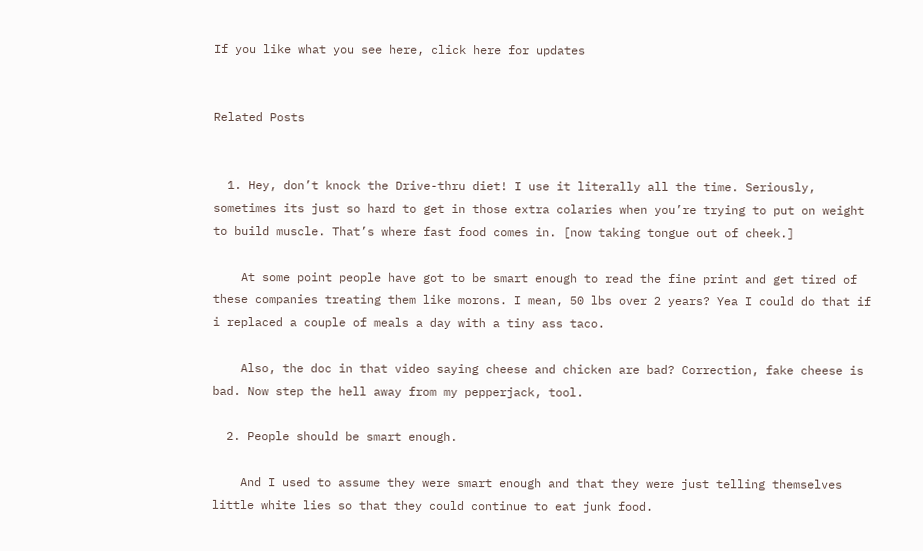If you like what you see here, click here for updates


Related Posts


  1. Hey, don’t knock the Drive-thru diet! I use it literally all the time. Seriously, sometimes its just so hard to get in those extra colaries when you’re trying to put on weight to build muscle. That’s where fast food comes in. [now taking tongue out of cheek.]

    At some point people have got to be smart enough to read the fine print and get tired of these companies treating them like morons. I mean, 50 lbs over 2 years? Yea I could do that if i replaced a couple of meals a day with a tiny ass taco.

    Also, the doc in that video saying cheese and chicken are bad? Correction, fake cheese is bad. Now step the hell away from my pepperjack, tool.

  2. People should be smart enough.

    And I used to assume they were smart enough and that they were just telling themselves little white lies so that they could continue to eat junk food.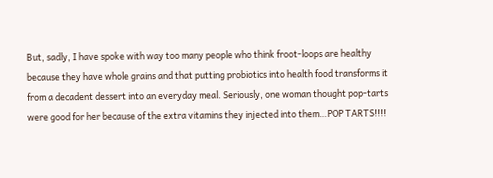But, sadly, I have spoke with way too many people who think froot-loops are healthy because they have whole grains and that putting probiotics into health food transforms it from a decadent dessert into an everyday meal. Seriously, one woman thought pop-tarts were good for her because of the extra vitamins they injected into them…POP TARTS!!!!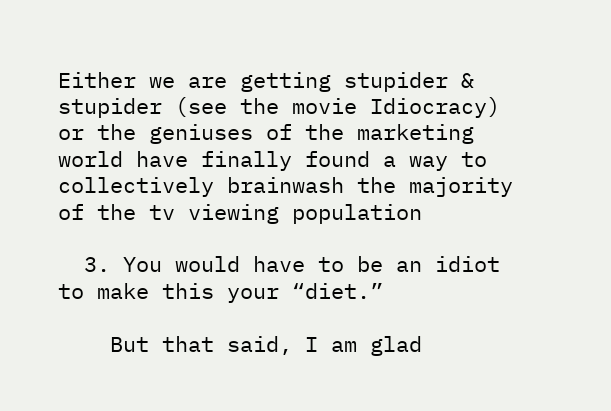Either we are getting stupider & stupider (see the movie Idiocracy) or the geniuses of the marketing world have finally found a way to collectively brainwash the majority of the tv viewing population

  3. You would have to be an idiot to make this your “diet.”

    But that said, I am glad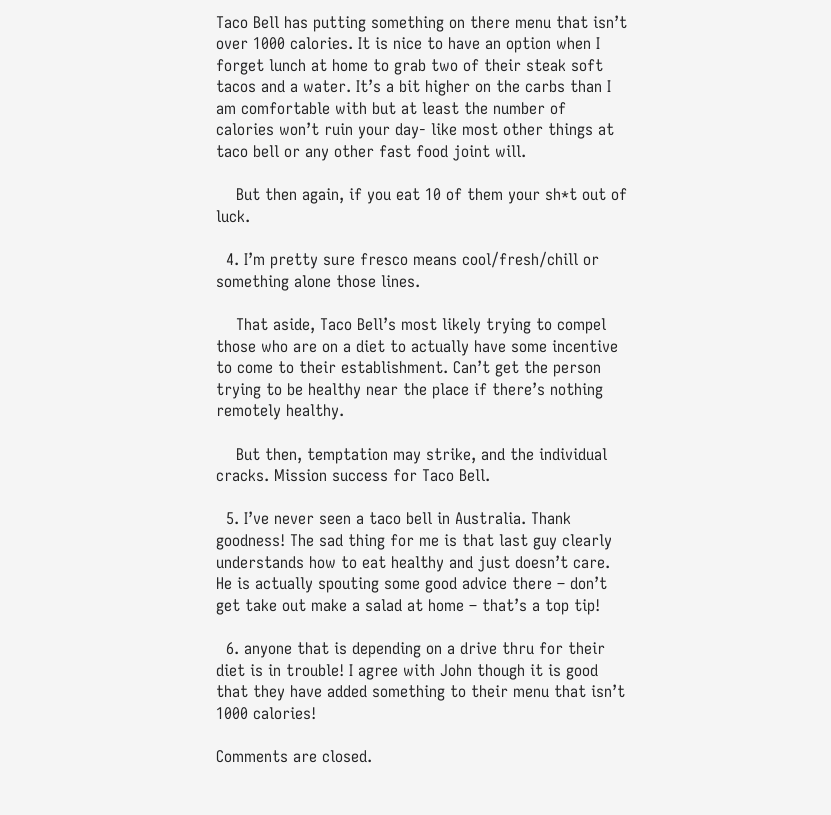Taco Bell has putting something on there menu that isn’t over 1000 calories. It is nice to have an option when I forget lunch at home to grab two of their steak soft tacos and a water. It’s a bit higher on the carbs than I am comfortable with but at least the number of calories won’t ruin your day- like most other things at taco bell or any other fast food joint will.

    But then again, if you eat 10 of them your sh*t out of luck.

  4. I’m pretty sure fresco means cool/fresh/chill or something alone those lines.

    That aside, Taco Bell’s most likely trying to compel those who are on a diet to actually have some incentive to come to their establishment. Can’t get the person trying to be healthy near the place if there’s nothing remotely healthy.

    But then, temptation may strike, and the individual cracks. Mission success for Taco Bell.

  5. I’ve never seen a taco bell in Australia. Thank goodness! The sad thing for me is that last guy clearly understands how to eat healthy and just doesn’t care. He is actually spouting some good advice there – don’t get take out make a salad at home – that’s a top tip!

  6. anyone that is depending on a drive thru for their diet is in trouble! I agree with John though it is good that they have added something to their menu that isn’t 1000 calories!

Comments are closed.